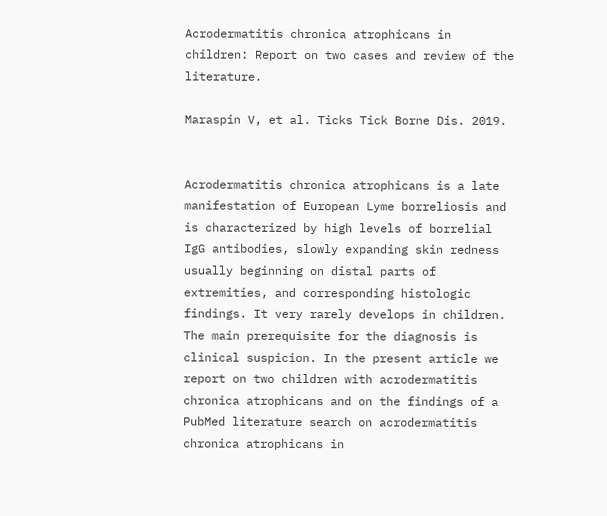Acrodermatitis chronica atrophicans in children: Report on two cases and review of the literature.

Maraspin V, et al. Ticks Tick Borne Dis. 2019.


Acrodermatitis chronica atrophicans is a late manifestation of European Lyme borreliosis and is characterized by high levels of borrelial IgG antibodies, slowly expanding skin redness usually beginning on distal parts of extremities, and corresponding histologic findings. It very rarely develops in children. The main prerequisite for the diagnosis is clinical suspicion. In the present article we report on two children with acrodermatitis chronica atrophicans and on the findings of a PubMed literature search on acrodermatitis chronica atrophicans in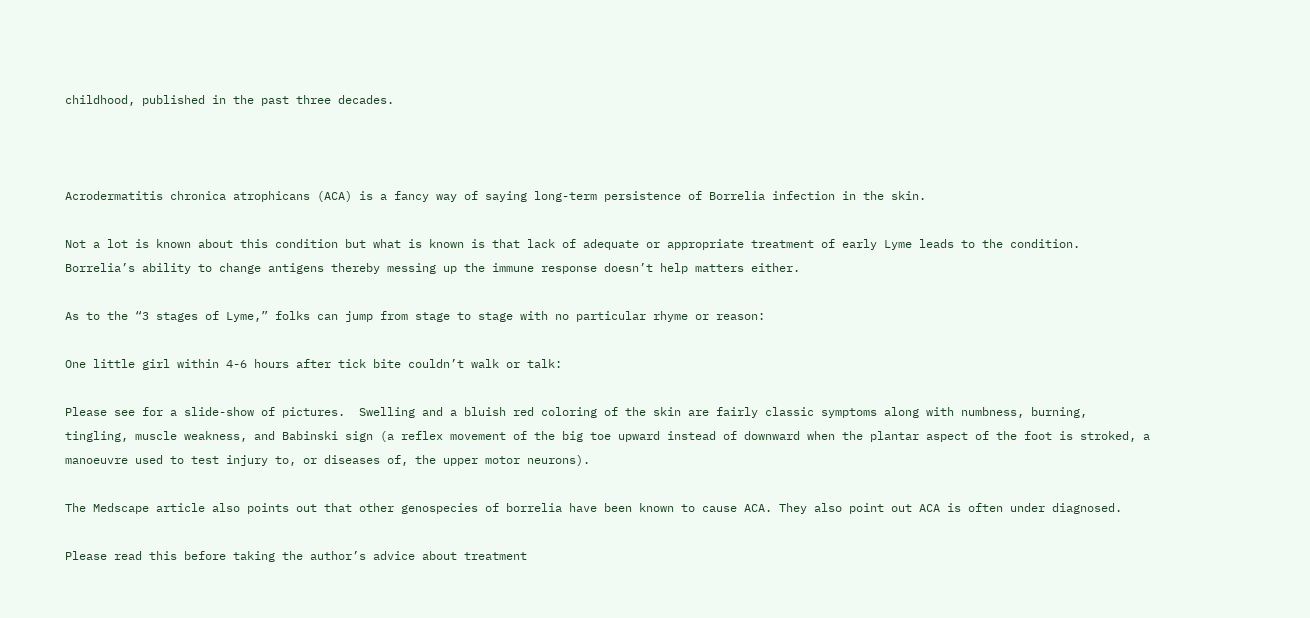childhood, published in the past three decades.



Acrodermatitis chronica atrophicans (ACA) is a fancy way of saying long-term persistence of Borrelia infection in the skin.

Not a lot is known about this condition but what is known is that lack of adequate or appropriate treatment of early Lyme leads to the condition.  Borrelia’s ability to change antigens thereby messing up the immune response doesn’t help matters either.

As to the “3 stages of Lyme,” folks can jump from stage to stage with no particular rhyme or reason:

One little girl within 4-6 hours after tick bite couldn’t walk or talk:

Please see for a slide-show of pictures.  Swelling and a bluish red coloring of the skin are fairly classic symptoms along with numbness, burning, tingling, muscle weakness, and Babinski sign (a reflex movement of the big toe upward instead of downward when the plantar aspect of the foot is stroked, a manoeuvre used to test injury to, or diseases of, the upper motor neurons).

The Medscape article also points out that other genospecies of borrelia have been known to cause ACA. They also point out ACA is often under diagnosed.

Please read this before taking the author’s advice about treatment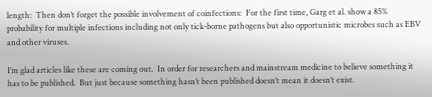length:  Then don’t forget the possible involvement of coinfections:  For the first time, Garg et al. show a 85% probability for multiple infections including not only tick-borne pathogens but also opportunistic microbes such as EBV and other viruses.

I’m glad articles like these are coming out.  In order for researchers and mainstream medicine to believe something it has to be published.  But just because something hasn’t been published doesn’t mean it doesn’t exist.